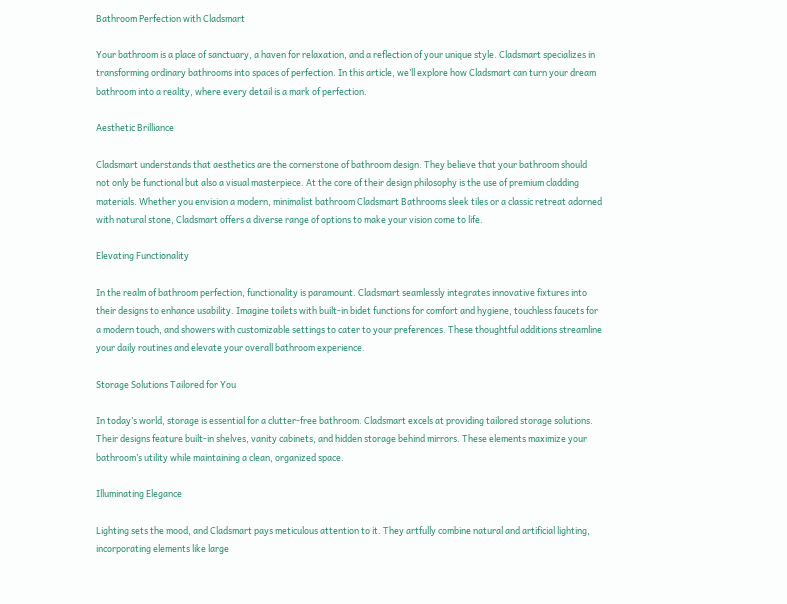Bathroom Perfection with Cladsmart

Your bathroom is a place of sanctuary, a haven for relaxation, and a reflection of your unique style. Cladsmart specializes in transforming ordinary bathrooms into spaces of perfection. In this article, we’ll explore how Cladsmart can turn your dream bathroom into a reality, where every detail is a mark of perfection.

Aesthetic Brilliance

Cladsmart understands that aesthetics are the cornerstone of bathroom design. They believe that your bathroom should not only be functional but also a visual masterpiece. At the core of their design philosophy is the use of premium cladding materials. Whether you envision a modern, minimalist bathroom Cladsmart Bathrooms sleek tiles or a classic retreat adorned with natural stone, Cladsmart offers a diverse range of options to make your vision come to life.

Elevating Functionality

In the realm of bathroom perfection, functionality is paramount. Cladsmart seamlessly integrates innovative fixtures into their designs to enhance usability. Imagine toilets with built-in bidet functions for comfort and hygiene, touchless faucets for a modern touch, and showers with customizable settings to cater to your preferences. These thoughtful additions streamline your daily routines and elevate your overall bathroom experience.

Storage Solutions Tailored for You

In today’s world, storage is essential for a clutter-free bathroom. Cladsmart excels at providing tailored storage solutions. Their designs feature built-in shelves, vanity cabinets, and hidden storage behind mirrors. These elements maximize your bathroom’s utility while maintaining a clean, organized space.

Illuminating Elegance

Lighting sets the mood, and Cladsmart pays meticulous attention to it. They artfully combine natural and artificial lighting, incorporating elements like large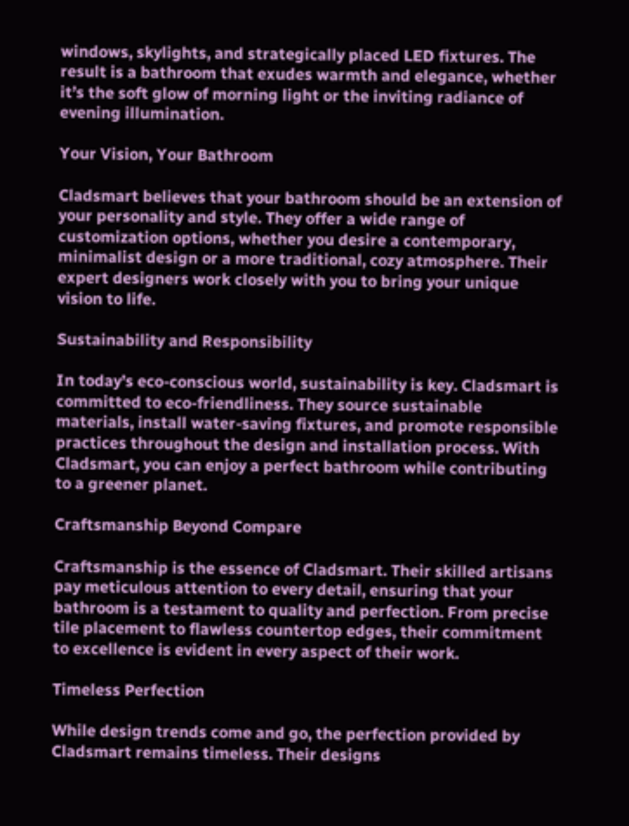windows, skylights, and strategically placed LED fixtures. The result is a bathroom that exudes warmth and elegance, whether it’s the soft glow of morning light or the inviting radiance of evening illumination.

Your Vision, Your Bathroom

Cladsmart believes that your bathroom should be an extension of your personality and style. They offer a wide range of customization options, whether you desire a contemporary, minimalist design or a more traditional, cozy atmosphere. Their expert designers work closely with you to bring your unique vision to life.

Sustainability and Responsibility

In today’s eco-conscious world, sustainability is key. Cladsmart is committed to eco-friendliness. They source sustainable materials, install water-saving fixtures, and promote responsible practices throughout the design and installation process. With Cladsmart, you can enjoy a perfect bathroom while contributing to a greener planet.

Craftsmanship Beyond Compare

Craftsmanship is the essence of Cladsmart. Their skilled artisans pay meticulous attention to every detail, ensuring that your bathroom is a testament to quality and perfection. From precise tile placement to flawless countertop edges, their commitment to excellence is evident in every aspect of their work.

Timeless Perfection

While design trends come and go, the perfection provided by Cladsmart remains timeless. Their designs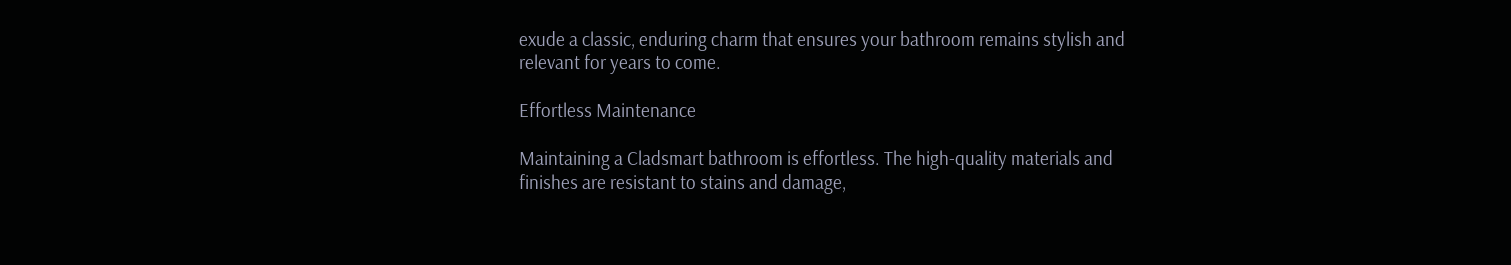exude a classic, enduring charm that ensures your bathroom remains stylish and relevant for years to come.

Effortless Maintenance

Maintaining a Cladsmart bathroom is effortless. The high-quality materials and finishes are resistant to stains and damage,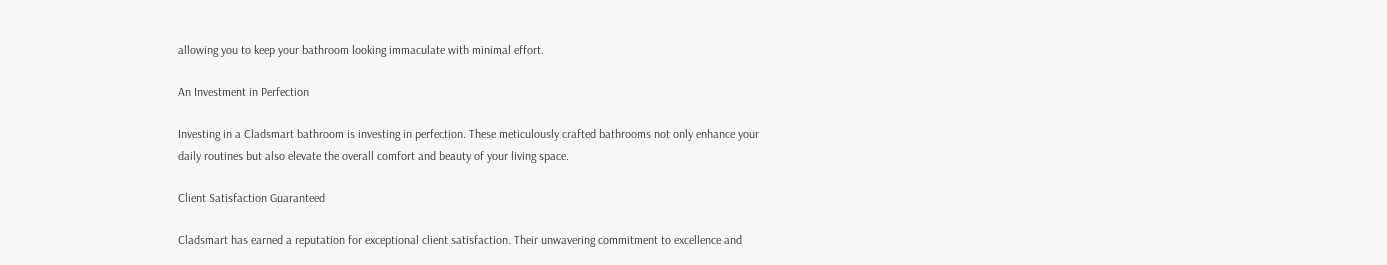allowing you to keep your bathroom looking immaculate with minimal effort.

An Investment in Perfection

Investing in a Cladsmart bathroom is investing in perfection. These meticulously crafted bathrooms not only enhance your daily routines but also elevate the overall comfort and beauty of your living space.

Client Satisfaction Guaranteed

Cladsmart has earned a reputation for exceptional client satisfaction. Their unwavering commitment to excellence and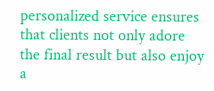personalized service ensures that clients not only adore the final result but also enjoy a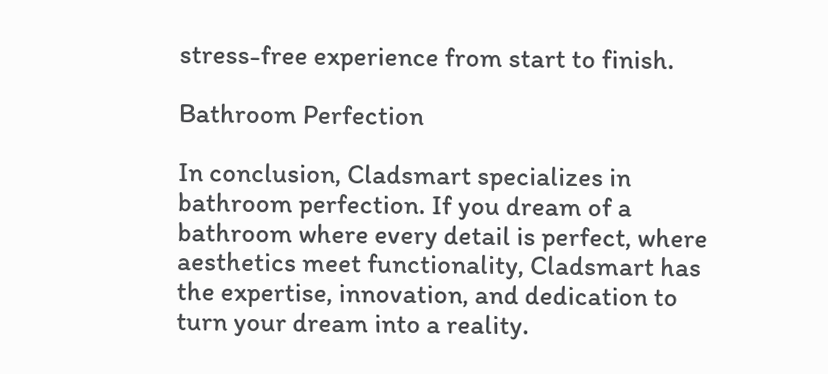stress-free experience from start to finish.

Bathroom Perfection

In conclusion, Cladsmart specializes in bathroom perfection. If you dream of a bathroom where every detail is perfect, where aesthetics meet functionality, Cladsmart has the expertise, innovation, and dedication to turn your dream into a reality.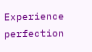Experience perfection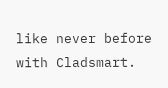like never before with Cladsmart.